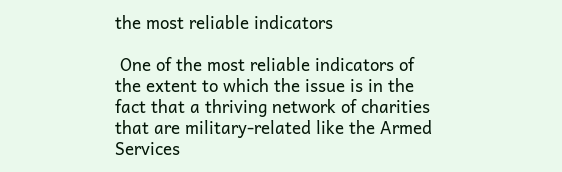the most reliable indicators

 One of the most reliable indicators of the extent to which the issue is in the fact that a thriving network of charities that are military-related like the Armed Services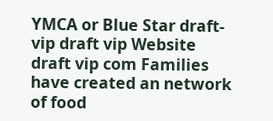YMCA or Blue Star draft-vip draft vip Website draft vip com Families have created an network of food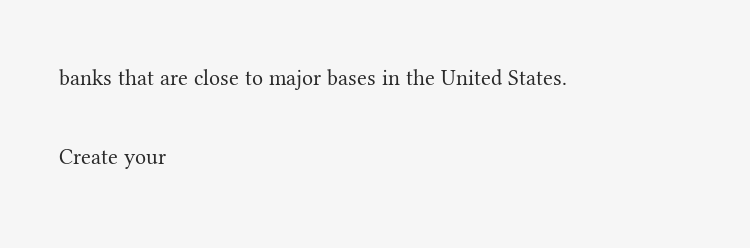banks that are close to major bases in the United States.

Create your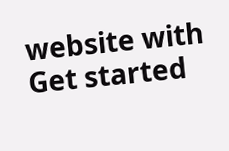website with
Get started